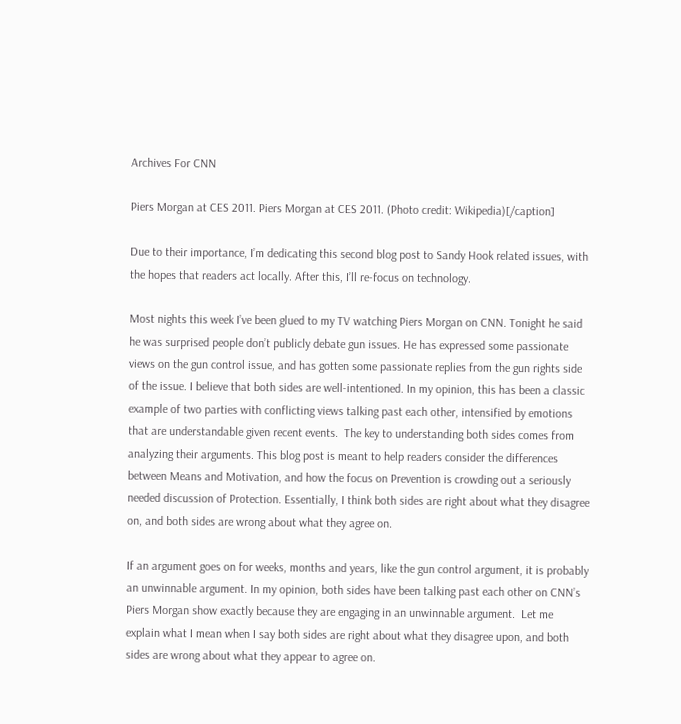Archives For CNN

Piers Morgan at CES 2011. Piers Morgan at CES 2011. (Photo credit: Wikipedia)[/caption]

Due to their importance, I’m dedicating this second blog post to Sandy Hook related issues, with the hopes that readers act locally. After this, I’ll re-focus on technology.

Most nights this week I’ve been glued to my TV watching Piers Morgan on CNN. Tonight he said he was surprised people don’t publicly debate gun issues. He has expressed some passionate views on the gun control issue, and has gotten some passionate replies from the gun rights side of the issue. I believe that both sides are well-intentioned. In my opinion, this has been a classic example of two parties with conflicting views talking past each other, intensified by emotions that are understandable given recent events.  The key to understanding both sides comes from analyzing their arguments. This blog post is meant to help readers consider the differences between Means and Motivation, and how the focus on Prevention is crowding out a seriously needed discussion of Protection. Essentially, I think both sides are right about what they disagree on, and both sides are wrong about what they agree on.

If an argument goes on for weeks, months and years, like the gun control argument, it is probably an unwinnable argument. In my opinion, both sides have been talking past each other on CNN’s Piers Morgan show exactly because they are engaging in an unwinnable argument.  Let me explain what I mean when I say both sides are right about what they disagree upon, and both sides are wrong about what they appear to agree on.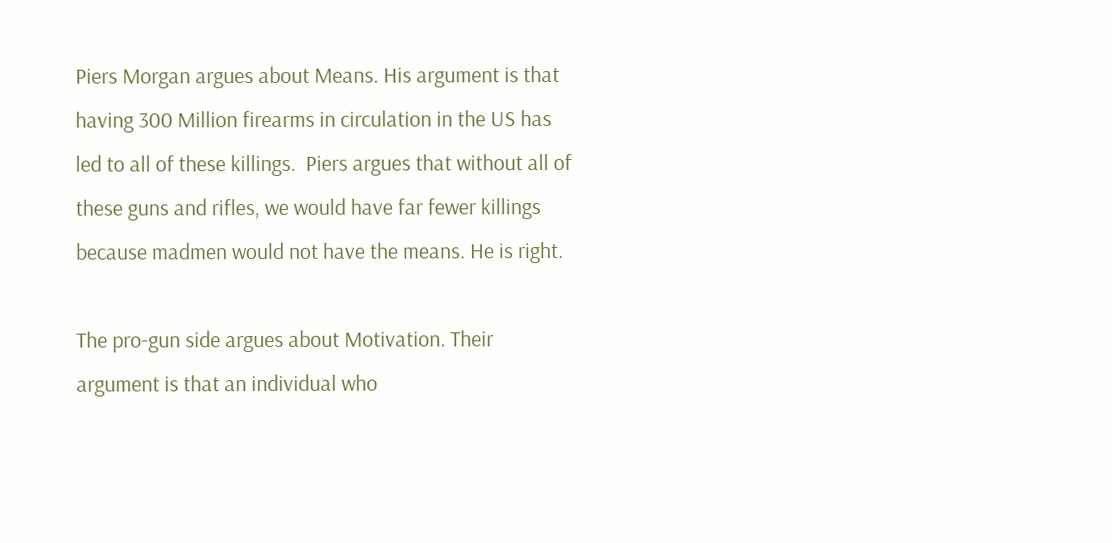Piers Morgan argues about Means. His argument is that having 300 Million firearms in circulation in the US has led to all of these killings.  Piers argues that without all of these guns and rifles, we would have far fewer killings because madmen would not have the means. He is right.

The pro-gun side argues about Motivation. Their argument is that an individual who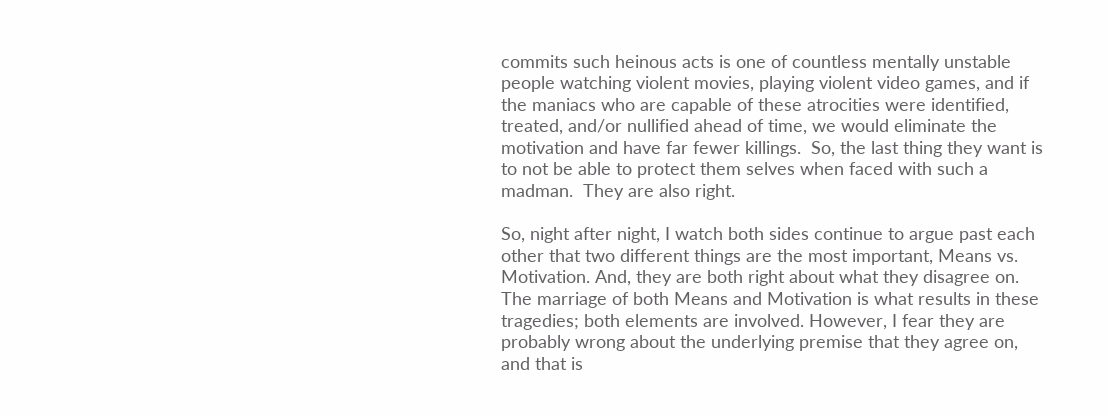commits such heinous acts is one of countless mentally unstable people watching violent movies, playing violent video games, and if the maniacs who are capable of these atrocities were identified, treated, and/or nullified ahead of time, we would eliminate the motivation and have far fewer killings.  So, the last thing they want is to not be able to protect them selves when faced with such a madman.  They are also right.

So, night after night, I watch both sides continue to argue past each other that two different things are the most important, Means vs. Motivation. And, they are both right about what they disagree on. The marriage of both Means and Motivation is what results in these tragedies; both elements are involved. However, I fear they are probably wrong about the underlying premise that they agree on, and that is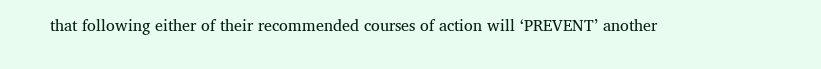that following either of their recommended courses of action will ‘PREVENT’ another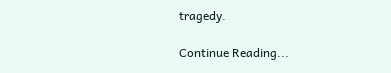tragedy.

Continue Reading...